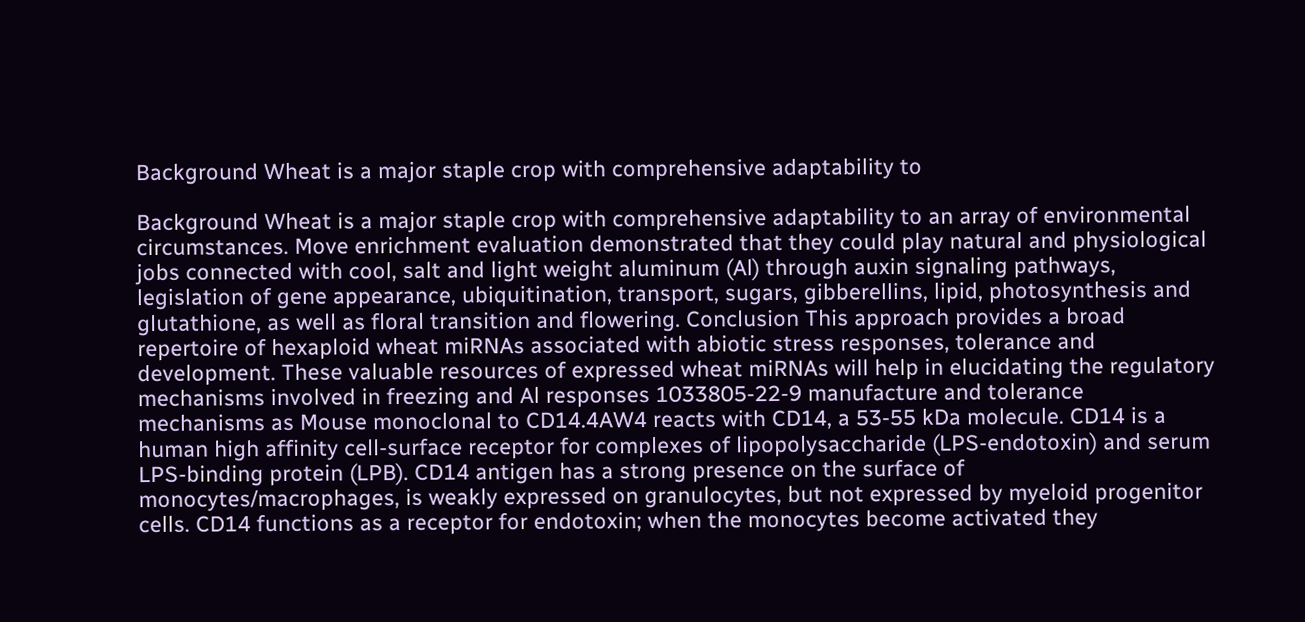Background Wheat is a major staple crop with comprehensive adaptability to

Background Wheat is a major staple crop with comprehensive adaptability to an array of environmental circumstances. Move enrichment evaluation demonstrated that they could play natural and physiological jobs connected with cool, salt and light weight aluminum (Al) through auxin signaling pathways, legislation of gene appearance, ubiquitination, transport, sugars, gibberellins, lipid, photosynthesis and glutathione, as well as floral transition and flowering. Conclusion This approach provides a broad repertoire of hexaploid wheat miRNAs associated with abiotic stress responses, tolerance and development. These valuable resources of expressed wheat miRNAs will help in elucidating the regulatory mechanisms involved in freezing and Al responses 1033805-22-9 manufacture and tolerance mechanisms as Mouse monoclonal to CD14.4AW4 reacts with CD14, a 53-55 kDa molecule. CD14 is a human high affinity cell-surface receptor for complexes of lipopolysaccharide (LPS-endotoxin) and serum LPS-binding protein (LPB). CD14 antigen has a strong presence on the surface of monocytes/macrophages, is weakly expressed on granulocytes, but not expressed by myeloid progenitor cells. CD14 functions as a receptor for endotoxin; when the monocytes become activated they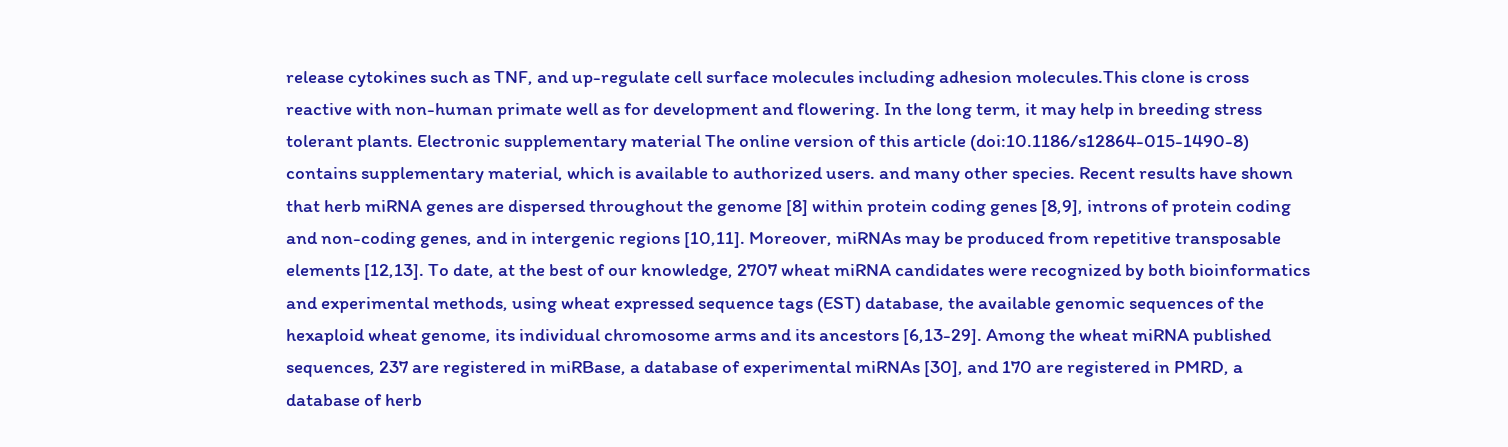release cytokines such as TNF, and up-regulate cell surface molecules including adhesion molecules.This clone is cross reactive with non-human primate well as for development and flowering. In the long term, it may help in breeding stress tolerant plants. Electronic supplementary material The online version of this article (doi:10.1186/s12864-015-1490-8) contains supplementary material, which is available to authorized users. and many other species. Recent results have shown that herb miRNA genes are dispersed throughout the genome [8] within protein coding genes [8,9], introns of protein coding and non-coding genes, and in intergenic regions [10,11]. Moreover, miRNAs may be produced from repetitive transposable elements [12,13]. To date, at the best of our knowledge, 2707 wheat miRNA candidates were recognized by both bioinformatics and experimental methods, using wheat expressed sequence tags (EST) database, the available genomic sequences of the hexaploid wheat genome, its individual chromosome arms and its ancestors [6,13-29]. Among the wheat miRNA published sequences, 237 are registered in miRBase, a database of experimental miRNAs [30], and 170 are registered in PMRD, a database of herb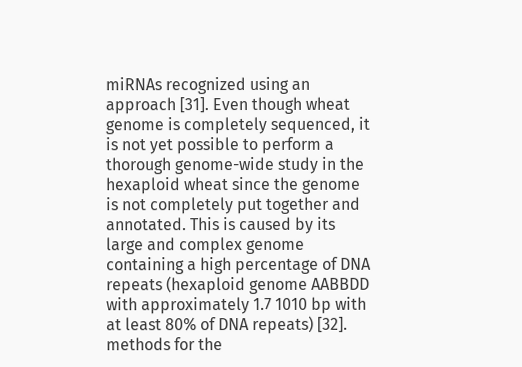miRNAs recognized using an approach [31]. Even though wheat genome is completely sequenced, it is not yet possible to perform a thorough genome-wide study in the hexaploid wheat since the genome is not completely put together and annotated. This is caused by its large and complex genome containing a high percentage of DNA repeats (hexaploid genome AABBDD with approximately 1.7 1010 bp with at least 80% of DNA repeats) [32]. methods for the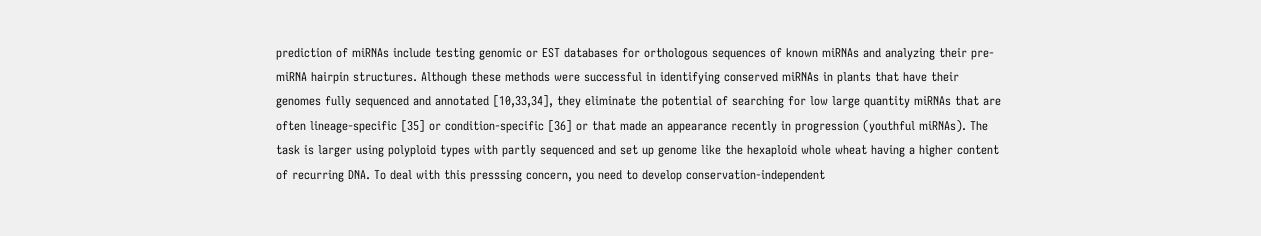prediction of miRNAs include testing genomic or EST databases for orthologous sequences of known miRNAs and analyzing their pre-miRNA hairpin structures. Although these methods were successful in identifying conserved miRNAs in plants that have their genomes fully sequenced and annotated [10,33,34], they eliminate the potential of searching for low large quantity miRNAs that are often lineage-specific [35] or condition-specific [36] or that made an appearance recently in progression (youthful miRNAs). The task is larger using polyploid types with partly sequenced and set up genome like the hexaploid whole wheat having a higher content of recurring DNA. To deal with this presssing concern, you need to develop conservation-independent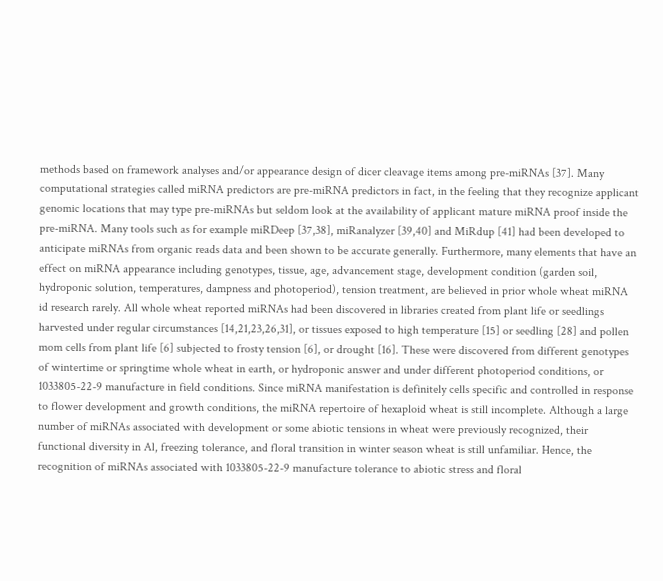methods based on framework analyses and/or appearance design of dicer cleavage items among pre-miRNAs [37]. Many computational strategies called miRNA predictors are pre-miRNA predictors in fact, in the feeling that they recognize applicant genomic locations that may type pre-miRNAs but seldom look at the availability of applicant mature miRNA proof inside the pre-miRNA. Many tools such as for example miRDeep [37,38], miRanalyzer [39,40] and MiRdup [41] had been developed to anticipate miRNAs from organic reads data and been shown to be accurate generally. Furthermore, many elements that have an effect on miRNA appearance including genotypes, tissue, age, advancement stage, development condition (garden soil, hydroponic solution, temperatures, dampness and photoperiod), tension treatment, are believed in prior whole wheat miRNA id research rarely. All whole wheat reported miRNAs had been discovered in libraries created from plant life or seedlings harvested under regular circumstances [14,21,23,26,31], or tissues exposed to high temperature [15] or seedling [28] and pollen mom cells from plant life [6] subjected to frosty tension [6], or drought [16]. These were discovered from different genotypes of wintertime or springtime whole wheat in earth, or hydroponic answer and under different photoperiod conditions, or 1033805-22-9 manufacture in field conditions. Since miRNA manifestation is definitely cells specific and controlled in response to flower development and growth conditions, the miRNA repertoire of hexaploid wheat is still incomplete. Although a large number of miRNAs associated with development or some abiotic tensions in wheat were previously recognized, their functional diversity in Al, freezing tolerance, and floral transition in winter season wheat is still unfamiliar. Hence, the recognition of miRNAs associated with 1033805-22-9 manufacture tolerance to abiotic stress and floral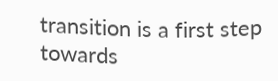transition is a first step towards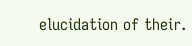elucidation of their.